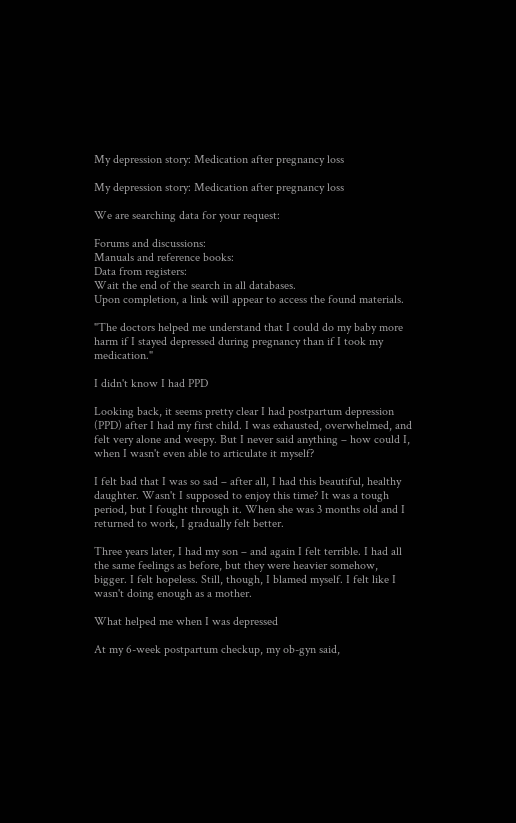My depression story: Medication after pregnancy loss

My depression story: Medication after pregnancy loss

We are searching data for your request:

Forums and discussions:
Manuals and reference books:
Data from registers:
Wait the end of the search in all databases.
Upon completion, a link will appear to access the found materials.

"The doctors helped me understand that I could do my baby more harm if I stayed depressed during pregnancy than if I took my medication."

I didn't know I had PPD

Looking back, it seems pretty clear I had postpartum depression (PPD) after I had my first child. I was exhausted, overwhelmed, and felt very alone and weepy. But I never said anything – how could I, when I wasn't even able to articulate it myself?

I felt bad that I was so sad – after all, I had this beautiful, healthy daughter. Wasn't I supposed to enjoy this time? It was a tough period, but I fought through it. When she was 3 months old and I returned to work, I gradually felt better.

Three years later, I had my son – and again I felt terrible. I had all the same feelings as before, but they were heavier somehow, bigger. I felt hopeless. Still, though, I blamed myself. I felt like I wasn't doing enough as a mother.

What helped me when I was depressed

At my 6-week postpartum checkup, my ob-gyn said,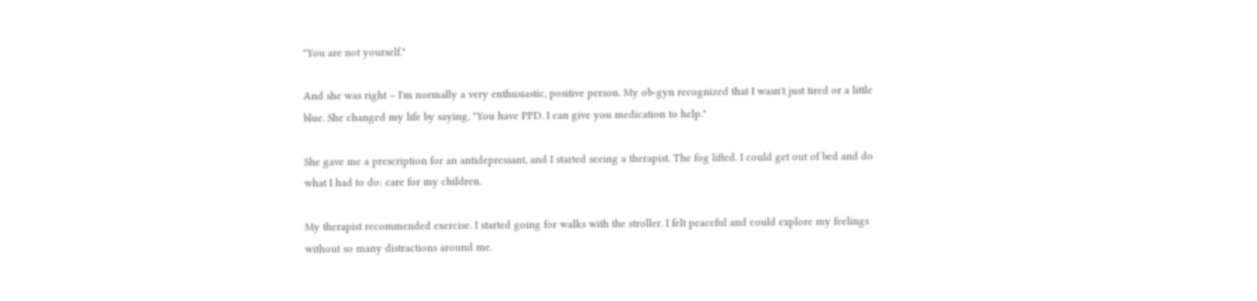"You are not yourself."

And she was right – I'm normally a very enthusiastic, positive person. My ob-gyn recognized that I wasn't just tired or a little blue. She changed my life by saying, "You have PPD. I can give you medication to help."

She gave me a prescription for an antidepressant, and I started seeing a therapist. The fog lifted. I could get out of bed and do what I had to do: care for my children.

My therapist recommended exercise. I started going for walks with the stroller. I felt peaceful and could explore my feelings without so many distractions around me.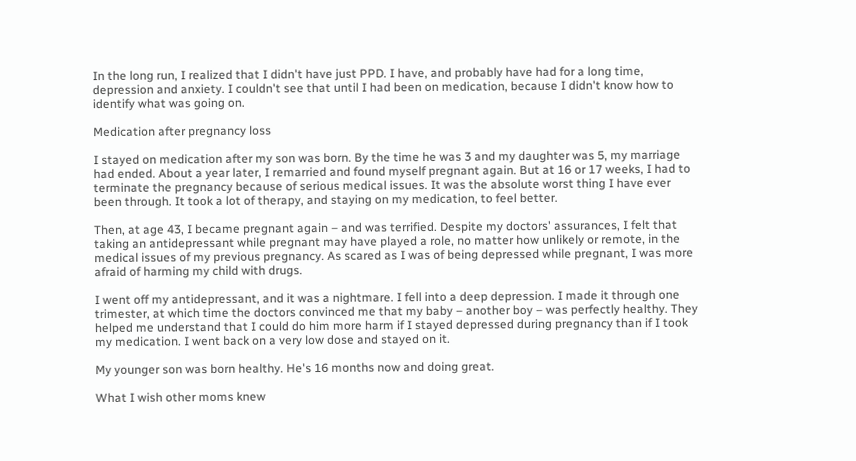In the long run, I realized that I didn't have just PPD. I have, and probably have had for a long time, depression and anxiety. I couldn't see that until I had been on medication, because I didn't know how to identify what was going on.

Medication after pregnancy loss

I stayed on medication after my son was born. By the time he was 3 and my daughter was 5, my marriage had ended. About a year later, I remarried and found myself pregnant again. But at 16 or 17 weeks, I had to terminate the pregnancy because of serious medical issues. It was the absolute worst thing I have ever been through. It took a lot of therapy, and staying on my medication, to feel better.

Then, at age 43, I became pregnant again – and was terrified. Despite my doctors' assurances, I felt that taking an antidepressant while pregnant may have played a role, no matter how unlikely or remote, in the medical issues of my previous pregnancy. As scared as I was of being depressed while pregnant, I was more afraid of harming my child with drugs.

I went off my antidepressant, and it was a nightmare. I fell into a deep depression. I made it through one trimester, at which time the doctors convinced me that my baby – another boy – was perfectly healthy. They helped me understand that I could do him more harm if I stayed depressed during pregnancy than if I took my medication. I went back on a very low dose and stayed on it.

My younger son was born healthy. He's 16 months now and doing great.

What I wish other moms knew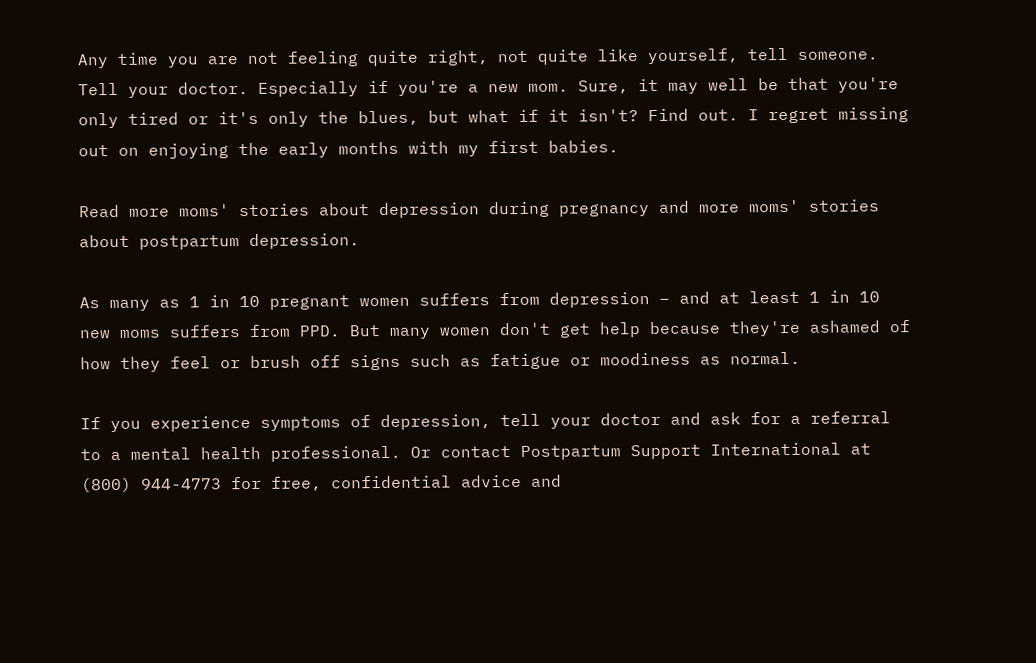Any time you are not feeling quite right, not quite like yourself, tell someone. Tell your doctor. Especially if you're a new mom. Sure, it may well be that you're only tired or it's only the blues, but what if it isn't? Find out. I regret missing out on enjoying the early months with my first babies.

Read more moms' stories about depression during pregnancy and more moms' stories about postpartum depression.

As many as 1 in 10 pregnant women suffers from depression – and at least 1 in 10 new moms suffers from PPD. But many women don't get help because they're ashamed of how they feel or brush off signs such as fatigue or moodiness as normal.

If you experience symptoms of depression, tell your doctor and ask for a referral to a mental health professional. Or contact Postpartum Support International at (800) 944-4773 for free, confidential advice and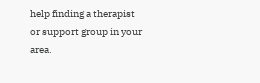help finding a therapist or support group in your area.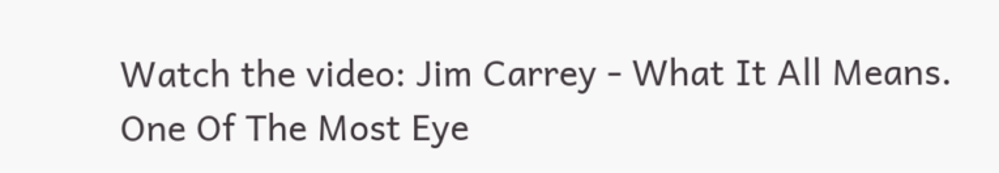Watch the video: Jim Carrey - What It All Means. One Of The Most Eye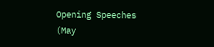Opening Speeches (May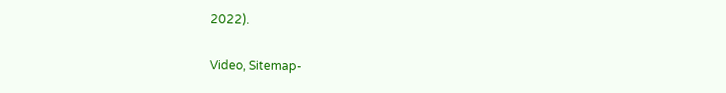2022).

Video, Sitemap-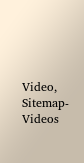Video, Sitemap-Videos